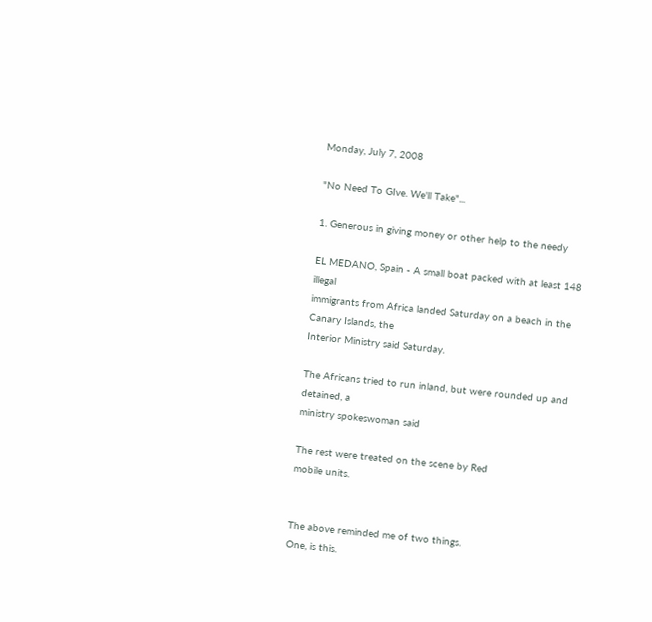Monday, July 7, 2008

"No Need To GIve. We'll Take"...

1. Generous in giving money or other help to the needy

EL MEDANO, Spain - A small boat packed with at least 148 illegal
immigrants from Africa landed Saturday on a beach in the Canary Islands, the
Interior Ministry said Saturday.

The Africans tried to run inland, but were rounded up and detained, a
ministry spokeswoman said

The rest were treated on the scene by Red
mobile units.


The above reminded me of two things.
One, is this.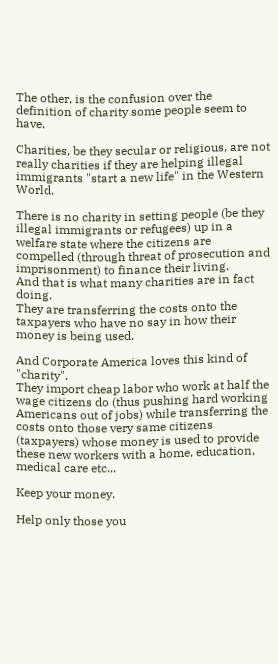The other, is the confusion over the definition of charity some people seem to have.

Charities, be they secular or religious, are not really charities if they are helping illegal immigrants "start a new life" in the Western World.

There is no charity in setting people (be they illegal immigrants or refugees) up in a welfare state where the citizens are compelled (through threat of prosecution and imprisonment) to finance their living.
And that is what many charities are in fact doing.
They are transferring the costs onto the taxpayers who have no say in how their money is being used.

And Corporate America loves this kind of "charity".
They import cheap labor who work at half the wage citizens do (thus pushing hard working Americans out of jobs) while transferring the costs onto those very same citizens (taxpayers) whose money is used to provide these new workers with a home, education, medical care etc...

Keep your money.

Help only those you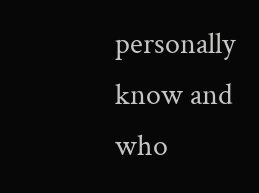personally know and who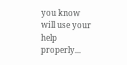you know will use your help properly...